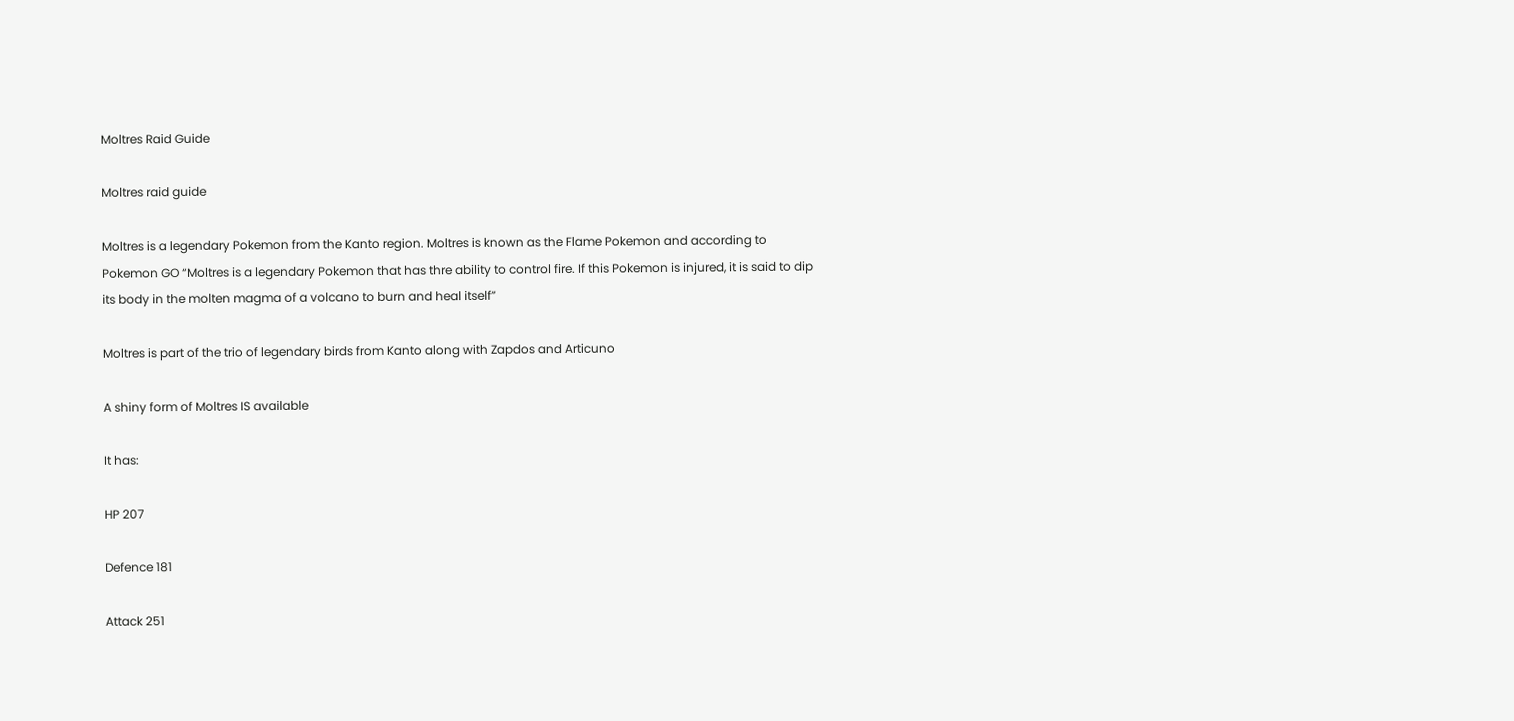Moltres Raid Guide

Moltres raid guide

Moltres is a legendary Pokemon from the Kanto region. Moltres is known as the Flame Pokemon and according to Pokemon GO “Moltres is a legendary Pokemon that has thre ability to control fire. If this Pokemon is injured, it is said to dip its body in the molten magma of a volcano to burn and heal itself”

Moltres is part of the trio of legendary birds from Kanto along with Zapdos and Articuno

A shiny form of Moltres IS available

It has:

HP 207

Defence 181

Attack 251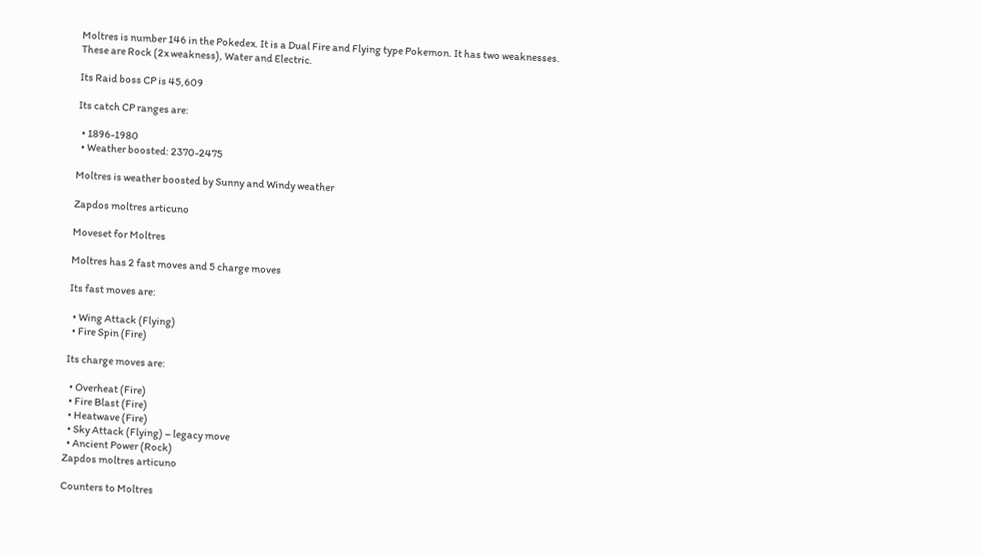Moltres is number 146 in the Pokedex. It is a Dual Fire and Flying type Pokemon. It has two weaknesses. These are Rock (2x weakness), Water and Electric.

Its Raid boss CP is 45,609

Its catch CP ranges are:

  • 1896-1980
  • Weather boosted: 2370-2475

Moltres is weather boosted by Sunny and Windy weather

Zapdos moltres articuno

Moveset for Moltres

Moltres has 2 fast moves and 5 charge moves

Its fast moves are:

  • Wing Attack (Flying)
  • Fire Spin (Fire)

Its charge moves are:

  • Overheat (Fire)
  • Fire Blast (Fire)
  • Heatwave (Fire)
  • Sky Attack (Flying) – legacy move
  • Ancient Power (Rock)
Zapdos moltres articuno

Counters to Moltres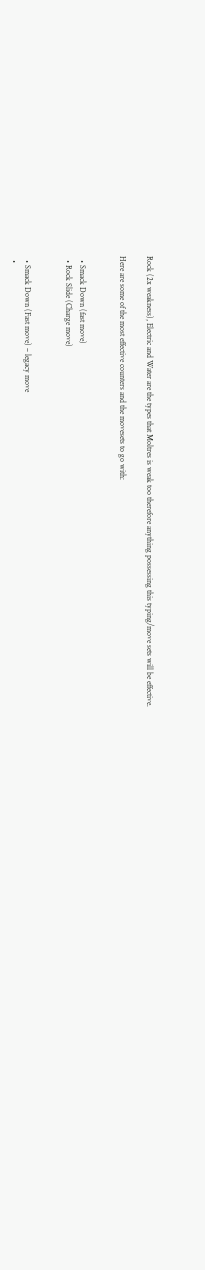Rock (2x weakness), Electric and Water are the types that Moltres is weak too therefore anything possessing this typing/move sets will be effective.

Here are some of the most effective counters and the movesets to go with:


  • Smack Down (fast move)
  • Rock Slide (Charge move)


  • Smack Down (Fast move) – legacy move
  •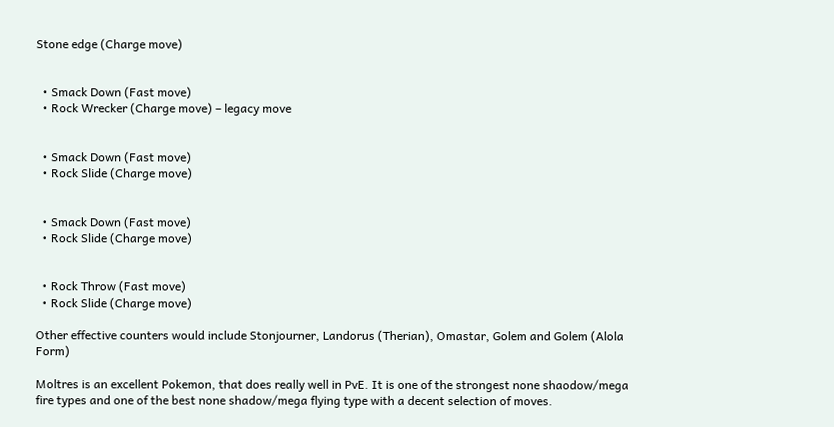Stone edge (Charge move)


  • Smack Down (Fast move)
  • Rock Wrecker (Charge move) – legacy move


  • Smack Down (Fast move)
  • Rock Slide (Charge move)


  • Smack Down (Fast move)
  • Rock Slide (Charge move)


  • Rock Throw (Fast move)
  • Rock Slide (Charge move)

Other effective counters would include Stonjourner, Landorus (Therian), Omastar, Golem and Golem (Alola Form)

Moltres is an excellent Pokemon, that does really well in PvE. It is one of the strongest none shaodow/mega fire types and one of the best none shadow/mega flying type with a decent selection of moves.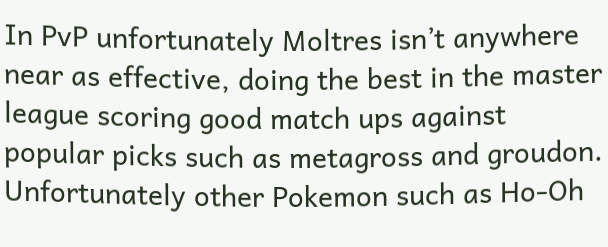In PvP unfortunately Moltres isn’t anywhere near as effective, doing the best in the master league scoring good match ups against popular picks such as metagross and groudon. Unfortunately other Pokemon such as Ho-Oh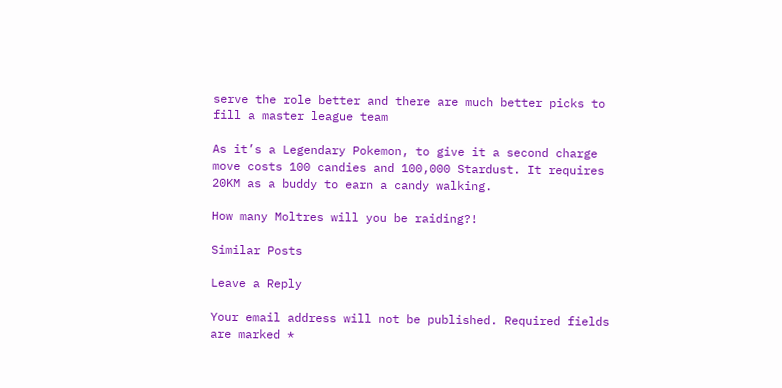serve the role better and there are much better picks to fill a master league team

As it’s a Legendary Pokemon, to give it a second charge move costs 100 candies and 100,000 Stardust. It requires 20KM as a buddy to earn a candy walking.

How many Moltres will you be raiding?!

Similar Posts

Leave a Reply

Your email address will not be published. Required fields are marked *